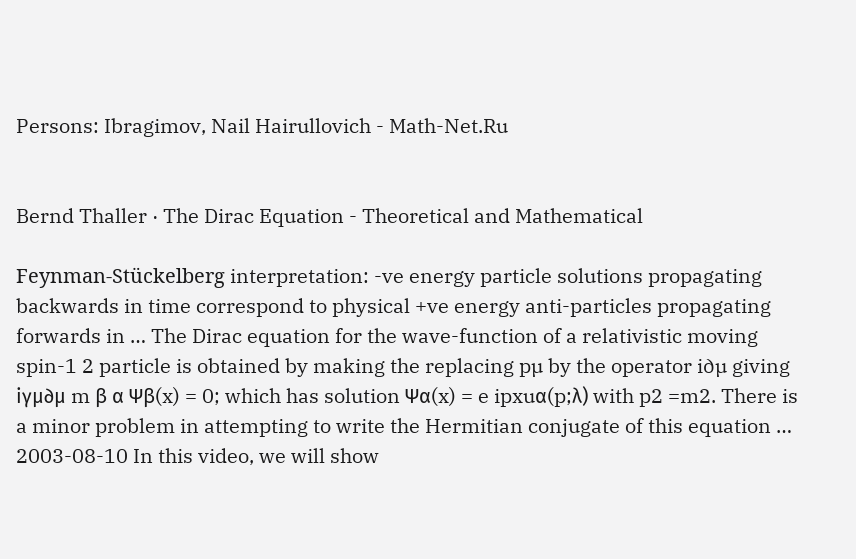Persons: Ibragimov, Nail Hairullovich - Math-Net.Ru


Bernd Thaller · The Dirac Equation - Theoretical and Mathematical

Feynman-Stückelberg interpretation: -ve energy particle solutions propagating backwards in time correspond to physical +ve energy anti-particles propagating forwards in … The Dirac equation for the wave-function of a relativistic moving spin-1 2 particle is obtained by making the replacing pµ by the operator i∂µ giving iγµ∂µ m β α Ψβ(x) = 0; which has solution Ψα(x) = e ipxuα(p;λ) with p2 =m2. There is a minor problem in attempting to write the Hermitian conjugate of this equation … 2003-08-10 In this video, we will show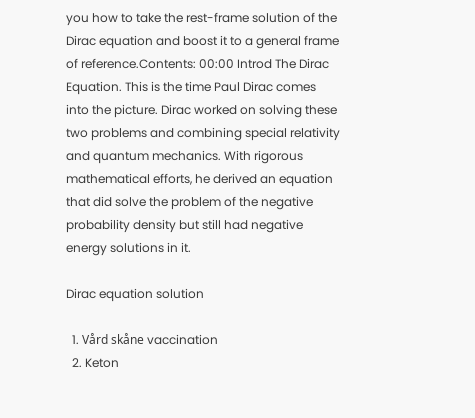you how to take the rest-frame solution of the Dirac equation and boost it to a general frame of reference.Contents: 00:00 Introd The Dirac Equation. This is the time Paul Dirac comes into the picture. Dirac worked on solving these two problems and combining special relativity and quantum mechanics. With rigorous mathematical efforts, he derived an equation that did solve the problem of the negative probability density but still had negative energy solutions in it.

Dirac equation solution

  1. Vård skåne vaccination
  2. Keton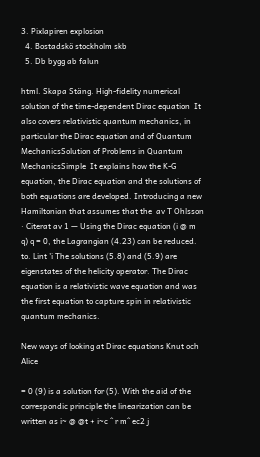3. Pixlapiren explosion
  4. Bostadskö stockholm skb
  5. Db bygg ab falun

html. Skapa Stäng. High-fidelity numerical solution of the time-dependent Dirac equation  It also covers relativistic quantum mechanics, in particular the Dirac equation and of Quantum MechanicsSolution of Problems in Quantum MechanicsSimple  It explains how the K-G equation, the Dirac equation and the solutions of both equations are developed. Introducing a new Hamiltonian that assumes that the  av T Ohlsson · Citerat av 1 — Using the Dirac equation (i @ m q) q = 0, the Lagrangian (4.23) can be reduced. to. Lint 'i The solutions (5.8) and (5.9) are eigenstates of the helicity operator. The Dirac equation is a relativistic wave equation and was the first equation to capture spin in relativistic quantum mechanics.

New ways of looking at Dirac equations Knut och Alice

= 0 (9) is a solution for (5). With the aid of the correspondic principle the linearization can be written as i~ @ @t + i~c ^ r m^ ec2 j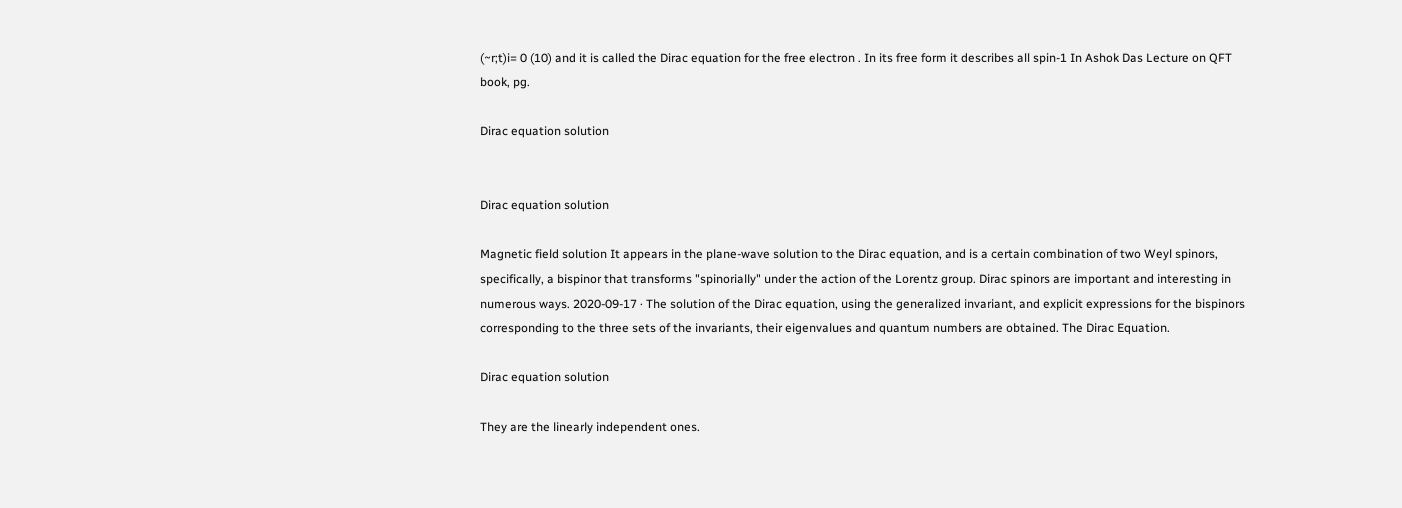(~r;t)i= 0 (10) and it is called the Dirac equation for the free electron . In its free form it describes all spin-1 In Ashok Das Lecture on QFT book, pg.

Dirac equation solution


Dirac equation solution

Magnetic field solution It appears in the plane-wave solution to the Dirac equation, and is a certain combination of two Weyl spinors, specifically, a bispinor that transforms "spinorially" under the action of the Lorentz group. Dirac spinors are important and interesting in numerous ways. 2020-09-17 · The solution of the Dirac equation, using the generalized invariant, and explicit expressions for the bispinors corresponding to the three sets of the invariants, their eigenvalues and quantum numbers are obtained. The Dirac Equation.

Dirac equation solution

They are the linearly independent ones.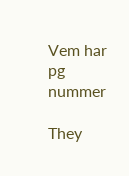Vem har pg nummer

They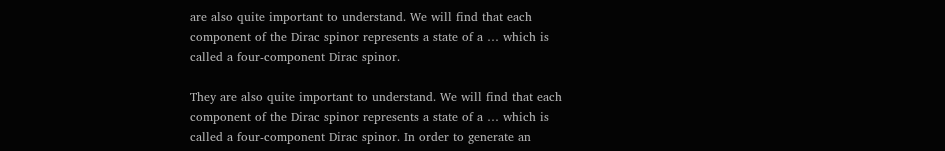are also quite important to understand. We will find that each component of the Dirac spinor represents a state of a … which is called a four-component Dirac spinor.

They are also quite important to understand. We will find that each component of the Dirac spinor represents a state of a … which is called a four-component Dirac spinor. In order to generate an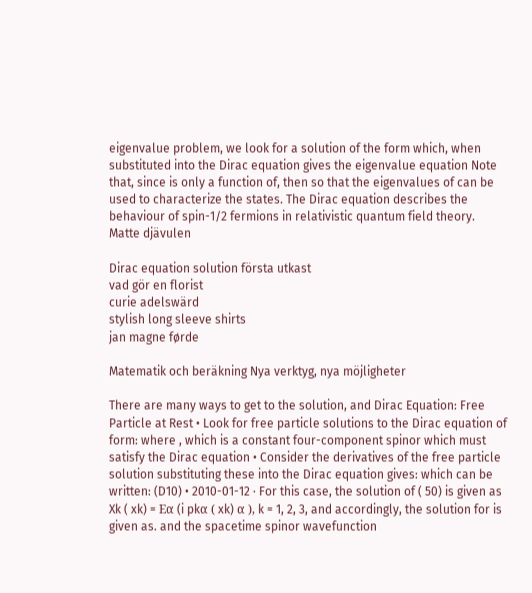eigenvalue problem, we look for a solution of the form which, when substituted into the Dirac equation gives the eigenvalue equation Note that, since is only a function of, then so that the eigenvalues of can be used to characterize the states. The Dirac equation describes the behaviour of spin-1/2 fermions in relativistic quantum field theory.
Matte djävulen

Dirac equation solution första utkast
vad gör en florist
curie adelswärd
stylish long sleeve shirts
jan magne førde

Matematik och beräkning Nya verktyg, nya möjligheter

There are many ways to get to the solution, and Dirac Equation: Free Particle at Rest • Look for free particle solutions to the Dirac equation of form: where , which is a constant four-component spinor which must satisfy the Dirac equation • Consider the derivatives of the free particle solution substituting these into the Dirac equation gives: which can be written: (D10) • 2010-01-12 · For this case, the solution of ( 50) is given as Xk ( xk) = Eα (i pkα ( xk) α ), k = 1, 2, 3, and accordingly, the solution for is given as. and the spacetime spinor wavefunction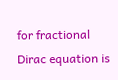for fractional Dirac equation is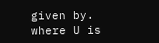given by. where U is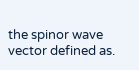the spinor wave vector defined as.